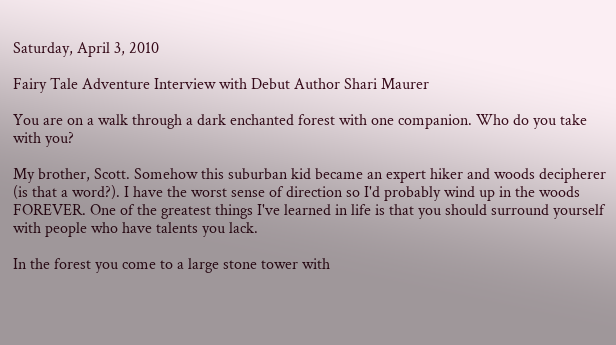Saturday, April 3, 2010

Fairy Tale Adventure Interview with Debut Author Shari Maurer

You are on a walk through a dark enchanted forest with one companion. Who do you take with you?

My brother, Scott. Somehow this suburban kid became an expert hiker and woods decipherer (is that a word?). I have the worst sense of direction so I'd probably wind up in the woods FOREVER. One of the greatest things I've learned in life is that you should surround yourself with people who have talents you lack.

In the forest you come to a large stone tower with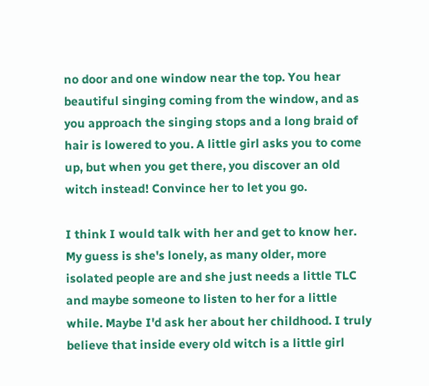no door and one window near the top. You hear beautiful singing coming from the window, and as you approach the singing stops and a long braid of hair is lowered to you. A little girl asks you to come up, but when you get there, you discover an old witch instead! Convince her to let you go.

I think I would talk with her and get to know her. My guess is she's lonely, as many older, more isolated people are and she just needs a little TLC and maybe someone to listen to her for a little while. Maybe I'd ask her about her childhood. I truly believe that inside every old witch is a little girl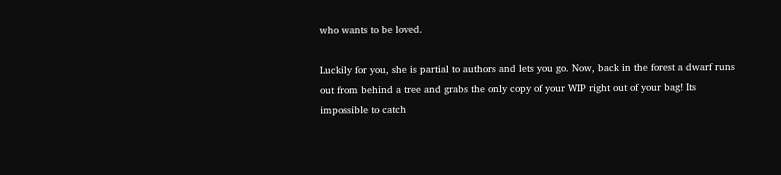who wants to be loved.

Luckily for you, she is partial to authors and lets you go. Now, back in the forest a dwarf runs out from behind a tree and grabs the only copy of your WIP right out of your bag! Its impossible to catch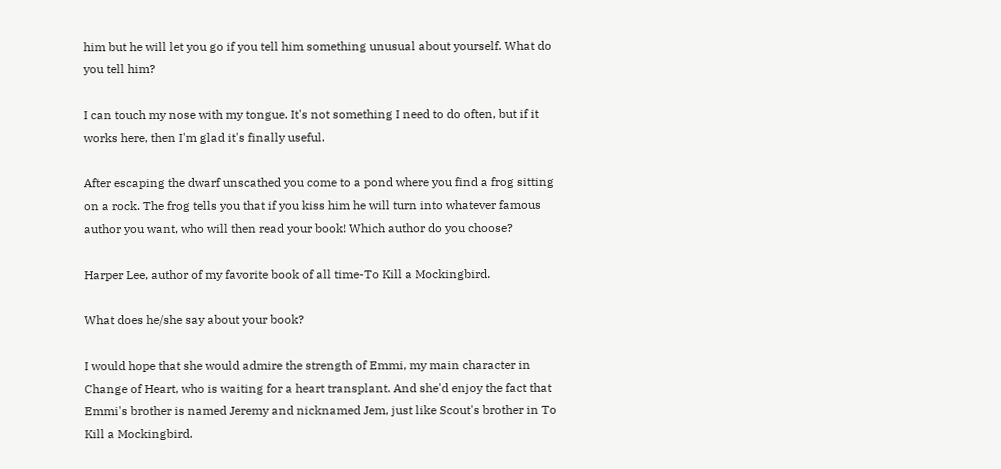him but he will let you go if you tell him something unusual about yourself. What do you tell him?

I can touch my nose with my tongue. It's not something I need to do often, but if it works here, then I'm glad it's finally useful.

After escaping the dwarf unscathed you come to a pond where you find a frog sitting on a rock. The frog tells you that if you kiss him he will turn into whatever famous author you want, who will then read your book! Which author do you choose?

Harper Lee, author of my favorite book of all time-To Kill a Mockingbird.

What does he/she say about your book?

I would hope that she would admire the strength of Emmi, my main character in Change of Heart, who is waiting for a heart transplant. And she'd enjoy the fact that Emmi's brother is named Jeremy and nicknamed Jem, just like Scout's brother in To Kill a Mockingbird.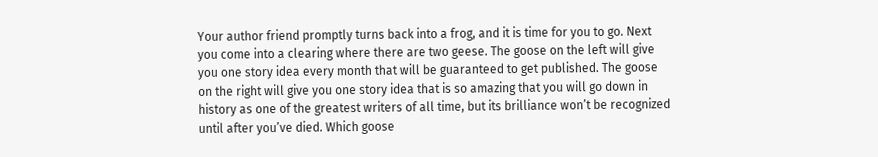Your author friend promptly turns back into a frog, and it is time for you to go. Next you come into a clearing where there are two geese. The goose on the left will give you one story idea every month that will be guaranteed to get published. The goose on the right will give you one story idea that is so amazing that you will go down in history as one of the greatest writers of all time, but its brilliance won’t be recognized until after you’ve died. Which goose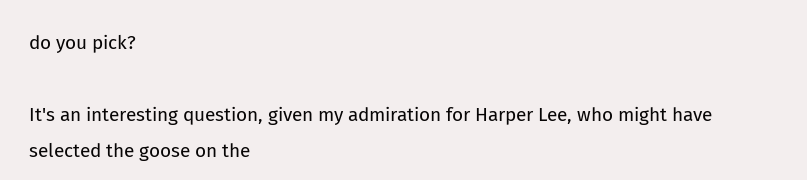do you pick?

It's an interesting question, given my admiration for Harper Lee, who might have selected the goose on the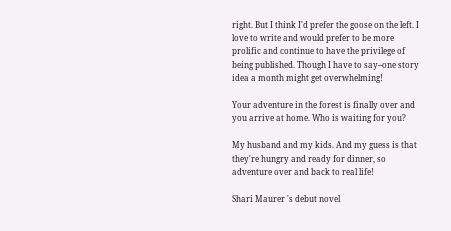right. But I think I'd prefer the goose on the left. I love to write and would prefer to be more prolific and continue to have the privilege of being published. Though I have to say--one story idea a month might get overwhelming!

Your adventure in the forest is finally over and you arrive at home. Who is waiting for you?

My husband and my kids. And my guess is that they're hungry and ready for dinner, so adventure over and back to real life!

Shari Maurer 's debut novel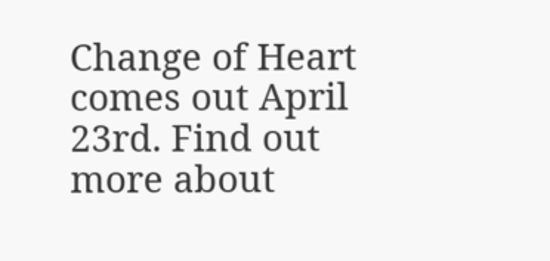Change of Heart comes out April 23rd. Find out more about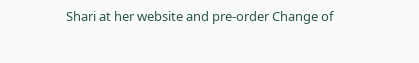Shari at her website and pre-order Change of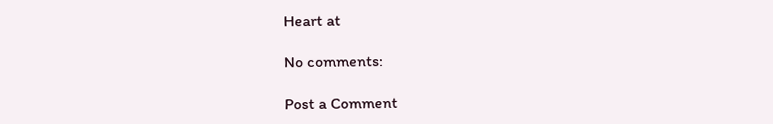Heart at

No comments:

Post a Comment